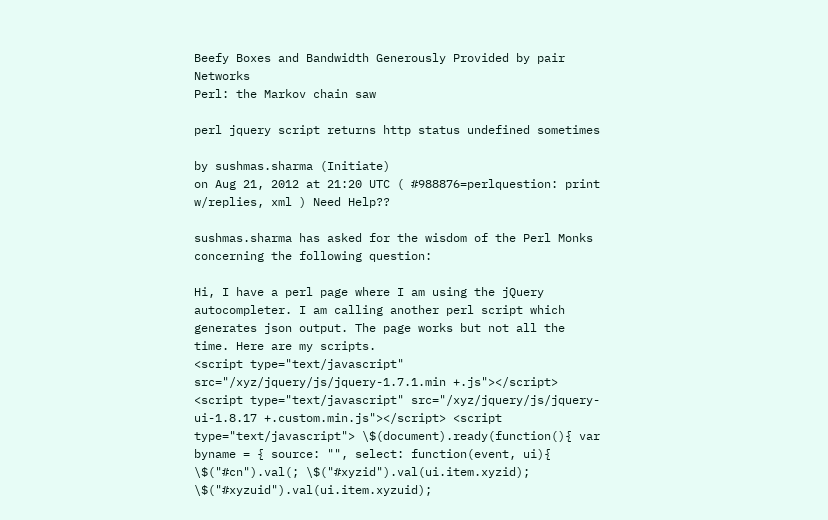Beefy Boxes and Bandwidth Generously Provided by pair Networks
Perl: the Markov chain saw

perl jquery script returns http status undefined sometimes

by sushmas.sharma (Initiate)
on Aug 21, 2012 at 21:20 UTC ( #988876=perlquestion: print w/replies, xml ) Need Help??

sushmas.sharma has asked for the wisdom of the Perl Monks concerning the following question:

Hi, I have a perl page where I am using the jQuery autocompleter. I am calling another perl script which generates json output. The page works but not all the time. Here are my scripts.
<script type="text/javascript" src="/xyz/jquery/js/jquery-1.7.1.min +.js"></script> <script type="text/javascript" src="/xyz/jquery/js/jquery-ui-1.8.17 +.custom.min.js"></script> <script type="text/javascript"> \$(document).ready(function(){ var byname = { source: "", select: function(event, ui){ \$("#cn").val(; \$("#xyzid").val(ui.item.xyzid); \$("#xyzuid").val(ui.item.xyzuid);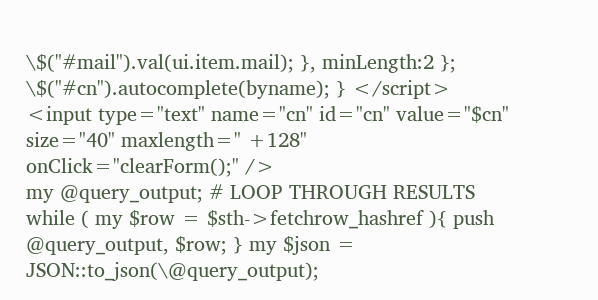\$("#mail").val(ui.item.mail); }, minLength:2 }; \$("#cn").autocomplete(byname); } </script> <input type="text" name="cn" id="cn" value="$cn" size="40" maxlength=" +128" onClick="clearForm();" />
my @query_output; # LOOP THROUGH RESULTS while ( my $row = $sth->fetchrow_hashref ){ push @query_output, $row; } my $json = JSON::to_json(\@query_output);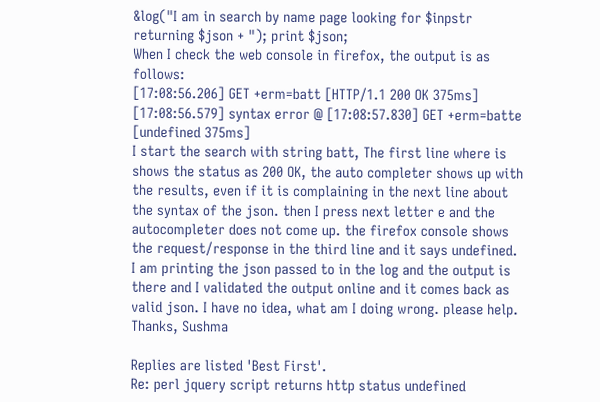&log("I am in search by name page looking for $inpstr returning $json + "); print $json;
When I check the web console in firefox, the output is as follows:
[17:08:56.206] GET +erm=batt [HTTP/1.1 200 OK 375ms] [17:08:56.579] syntax error @ [17:08:57.830] GET +erm=batte [undefined 375ms]
I start the search with string batt, The first line where is shows the status as 200 OK, the auto completer shows up with the results, even if it is complaining in the next line about the syntax of the json. then I press next letter e and the autocompleter does not come up. the firefox console shows the request/response in the third line and it says undefined. I am printing the json passed to in the log and the output is there and I validated the output online and it comes back as valid json. I have no idea, what am I doing wrong. please help. Thanks, Sushma

Replies are listed 'Best First'.
Re: perl jquery script returns http status undefined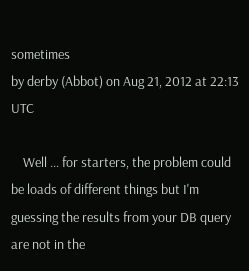sometimes
by derby (Abbot) on Aug 21, 2012 at 22:13 UTC

    Well ... for starters, the problem could be loads of different things but I'm guessing the results from your DB query are not in the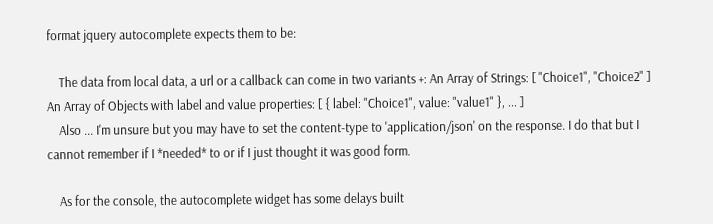format jquery autocomplete expects them to be:

    The data from local data, a url or a callback can come in two variants +: An Array of Strings: [ "Choice1", "Choice2" ] An Array of Objects with label and value properties: [ { label: "Choice1", value: "value1" }, ... ]
    Also ... I'm unsure but you may have to set the content-type to 'application/json' on the response. I do that but I cannot remember if I *needed* to or if I just thought it was good form.

    As for the console, the autocomplete widget has some delays built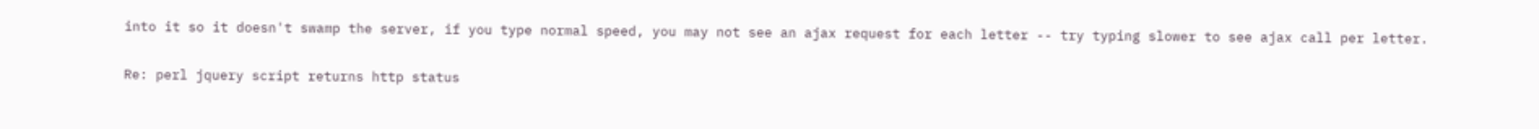into it so it doesn't swamp the server, if you type normal speed, you may not see an ajax request for each letter -- try typing slower to see ajax call per letter.

Re: perl jquery script returns http status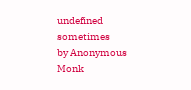undefined sometimes
by Anonymous Monk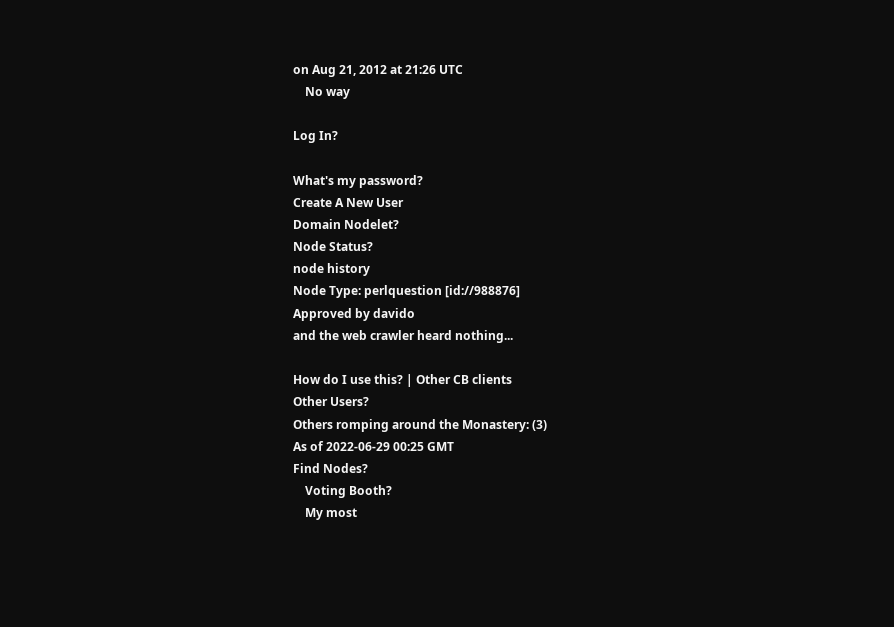on Aug 21, 2012 at 21:26 UTC
    No way

Log In?

What's my password?
Create A New User
Domain Nodelet?
Node Status?
node history
Node Type: perlquestion [id://988876]
Approved by davido
and the web crawler heard nothing...

How do I use this? | Other CB clients
Other Users?
Others romping around the Monastery: (3)
As of 2022-06-29 00:25 GMT
Find Nodes?
    Voting Booth?
    My most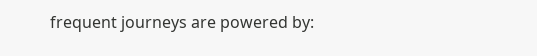frequent journeys are powered by: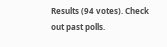Results (94 votes). Check out past polls.